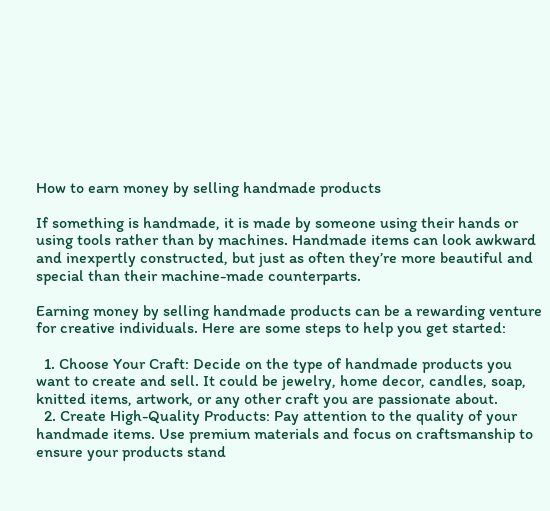How to earn money by selling handmade products

If something is handmade, it is made by someone using their hands or using tools rather than by machines. Handmade items can look awkward and inexpertly constructed, but just as often they’re more beautiful and special than their machine-made counterparts.

Earning money by selling handmade products can be a rewarding venture for creative individuals. Here are some steps to help you get started:

  1. Choose Your Craft: Decide on the type of handmade products you want to create and sell. It could be jewelry, home decor, candles, soap, knitted items, artwork, or any other craft you are passionate about.
  2. Create High-Quality Products: Pay attention to the quality of your handmade items. Use premium materials and focus on craftsmanship to ensure your products stand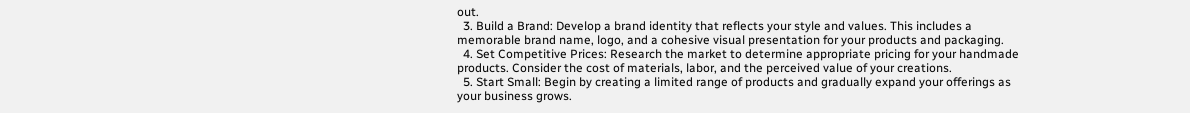out.
  3. Build a Brand: Develop a brand identity that reflects your style and values. This includes a memorable brand name, logo, and a cohesive visual presentation for your products and packaging.
  4. Set Competitive Prices: Research the market to determine appropriate pricing for your handmade products. Consider the cost of materials, labor, and the perceived value of your creations.
  5. Start Small: Begin by creating a limited range of products and gradually expand your offerings as your business grows.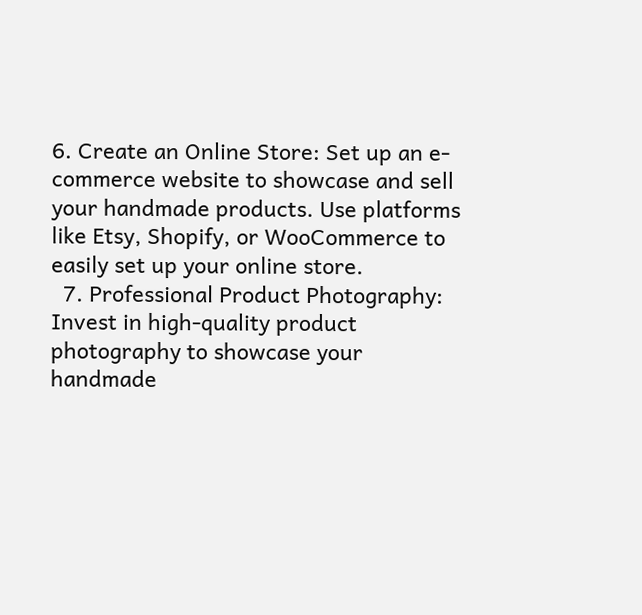6. Create an Online Store: Set up an e-commerce website to showcase and sell your handmade products. Use platforms like Etsy, Shopify, or WooCommerce to easily set up your online store.
  7. Professional Product Photography: Invest in high-quality product photography to showcase your handmade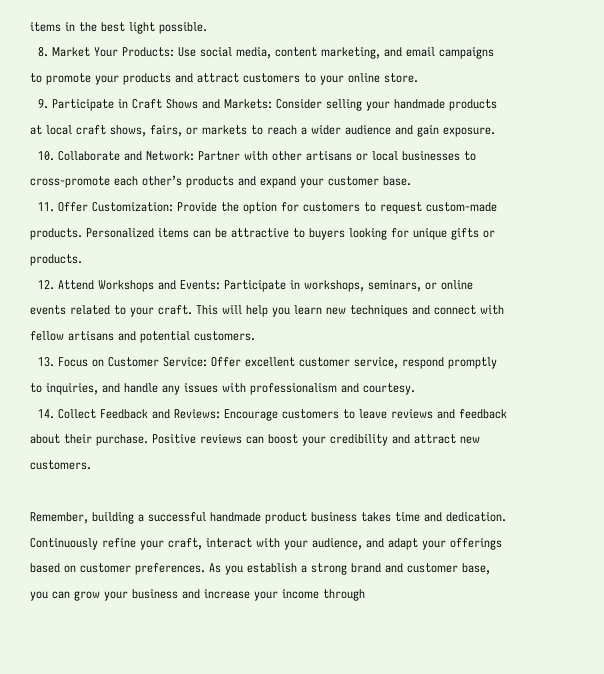items in the best light possible.
  8. Market Your Products: Use social media, content marketing, and email campaigns to promote your products and attract customers to your online store.
  9. Participate in Craft Shows and Markets: Consider selling your handmade products at local craft shows, fairs, or markets to reach a wider audience and gain exposure.
  10. Collaborate and Network: Partner with other artisans or local businesses to cross-promote each other’s products and expand your customer base.
  11. Offer Customization: Provide the option for customers to request custom-made products. Personalized items can be attractive to buyers looking for unique gifts or products.
  12. Attend Workshops and Events: Participate in workshops, seminars, or online events related to your craft. This will help you learn new techniques and connect with fellow artisans and potential customers.
  13. Focus on Customer Service: Offer excellent customer service, respond promptly to inquiries, and handle any issues with professionalism and courtesy.
  14. Collect Feedback and Reviews: Encourage customers to leave reviews and feedback about their purchase. Positive reviews can boost your credibility and attract new customers.

Remember, building a successful handmade product business takes time and dedication. Continuously refine your craft, interact with your audience, and adapt your offerings based on customer preferences. As you establish a strong brand and customer base, you can grow your business and increase your income through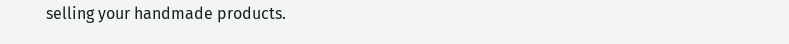selling your handmade products.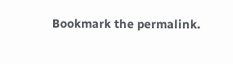Bookmark the permalink.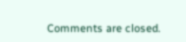Comments are closed.